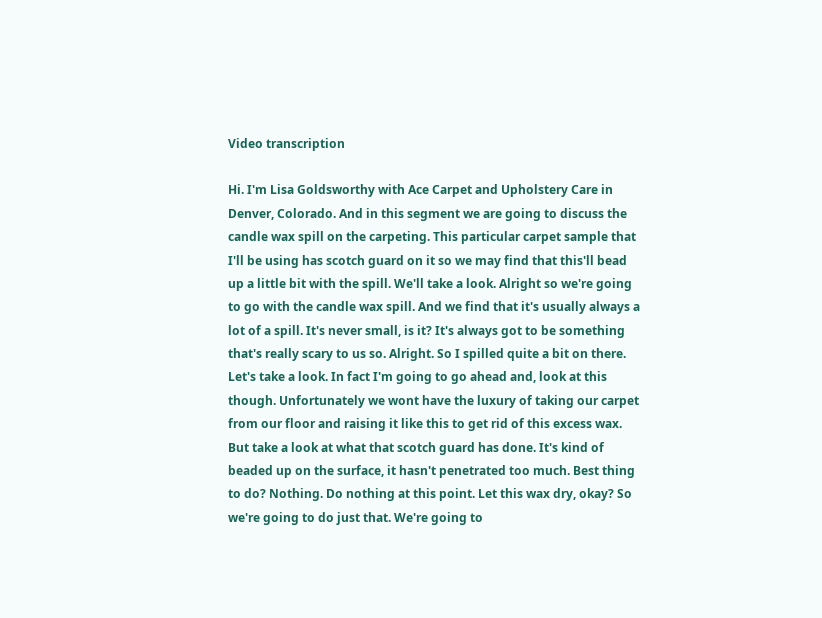Video transcription

Hi. I'm Lisa Goldsworthy with Ace Carpet and Upholstery Care in Denver, Colorado. And in this segment we are going to discuss the candle wax spill on the carpeting. This particular carpet sample that I'll be using has scotch guard on it so we may find that this'll bead up a little bit with the spill. We'll take a look. Alright so we're going to go with the candle wax spill. And we find that it's usually always a lot of a spill. It's never small, is it? It's always got to be something that's really scary to us so. Alright. So I spilled quite a bit on there. Let's take a look. In fact I'm going to go ahead and, look at this though. Unfortunately we wont have the luxury of taking our carpet from our floor and raising it like this to get rid of this excess wax. But take a look at what that scotch guard has done. It's kind of beaded up on the surface, it hasn't penetrated too much. Best thing to do? Nothing. Do nothing at this point. Let this wax dry, okay? So we're going to do just that. We're going to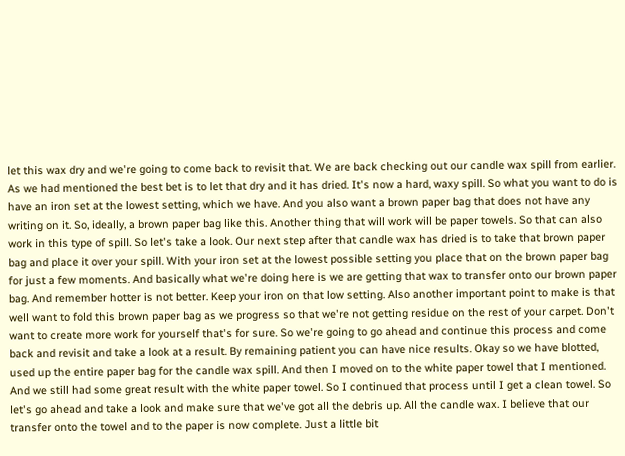let this wax dry and we're going to come back to revisit that. We are back checking out our candle wax spill from earlier. As we had mentioned the best bet is to let that dry and it has dried. It's now a hard, waxy spill. So what you want to do is have an iron set at the lowest setting, which we have. And you also want a brown paper bag that does not have any writing on it. So, ideally, a brown paper bag like this. Another thing that will work will be paper towels. So that can also work in this type of spill. So let's take a look. Our next step after that candle wax has dried is to take that brown paper bag and place it over your spill. With your iron set at the lowest possible setting you place that on the brown paper bag for just a few moments. And basically what we're doing here is we are getting that wax to transfer onto our brown paper bag. And remember hotter is not better. Keep your iron on that low setting. Also another important point to make is that well want to fold this brown paper bag as we progress so that we're not getting residue on the rest of your carpet. Don't want to create more work for yourself that's for sure. So we're going to go ahead and continue this process and come back and revisit and take a look at a result. By remaining patient you can have nice results. Okay so we have blotted, used up the entire paper bag for the candle wax spill. And then I moved on to the white paper towel that I mentioned. And we still had some great result with the white paper towel. So I continued that process until I get a clean towel. So let's go ahead and take a look and make sure that we've got all the debris up. All the candle wax. I believe that our transfer onto the towel and to the paper is now complete. Just a little bit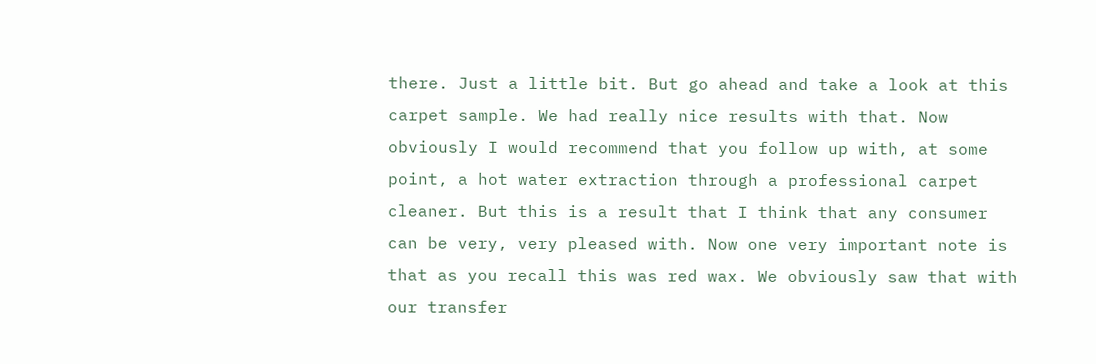there. Just a little bit. But go ahead and take a look at this carpet sample. We had really nice results with that. Now obviously I would recommend that you follow up with, at some point, a hot water extraction through a professional carpet cleaner. But this is a result that I think that any consumer can be very, very pleased with. Now one very important note is that as you recall this was red wax. We obviously saw that with our transfer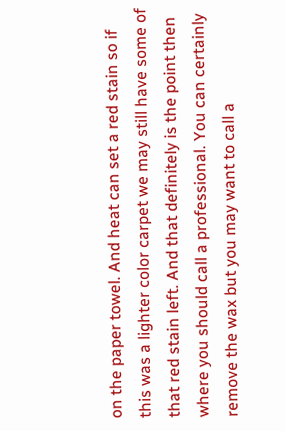on the paper towel. And heat can set a red stain so if this was a lighter color carpet we may still have some of that red stain left. And that definitely is the point then where you should call a professional. You can certainly remove the wax but you may want to call a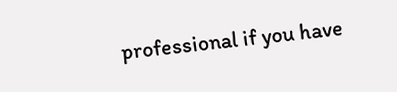professional if you have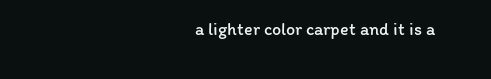a lighter color carpet and it is a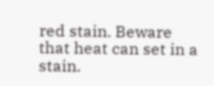red stain. Beware that heat can set in a stain.